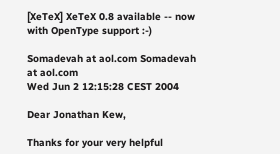[XeTeX] XeTeX 0.8 available -- now with OpenType support :-)

Somadevah at aol.com Somadevah at aol.com
Wed Jun 2 12:15:28 CEST 2004

Dear Jonathan Kew,

Thanks for your very helpful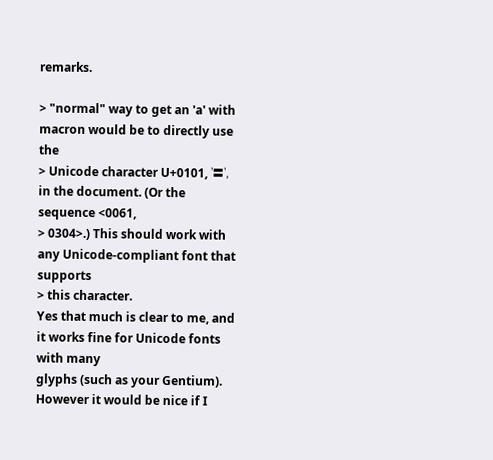remarks.

> "normal" way to get an 'a' with macron would be to directly use the
> Unicode character U+0101, '〓', in the document. (Or the sequence <0061,
> 0304>.) This should work with any Unicode-compliant font that supports
> this character.
Yes that much is clear to me, and it works fine for Unicode fonts with many
glyphs (such as your Gentium). However it would be nice if I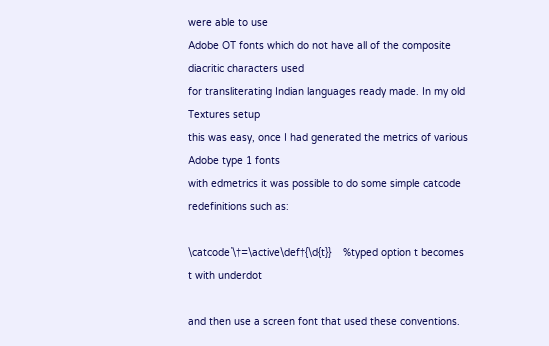were able to use
Adobe OT fonts which do not have all of the composite diacritic characters used
for transliterating Indian languages ready made. In my old Textures setup
this was easy, once I had generated the metrics of various Adobe type 1 fonts
with edmetrics it was possible to do some simple catcode redefinitions such as:

\catcode`\†=\active\def†{\d{t}}    %typed option t becomes t with underdot

and then use a screen font that used these conventions.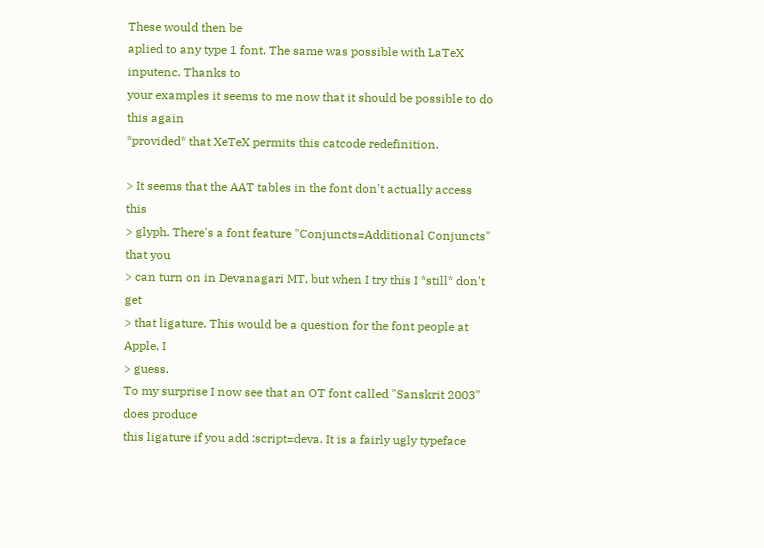These would then be
aplied to any type 1 font. The same was possible with LaTeX inputenc. Thanks to
your examples it seems to me now that it should be possible to do this again
*provided* that XeTeX permits this catcode redefinition.

> It seems that the AAT tables in the font don't actually access this
> glyph. There's a font feature "Conjuncts=Additional Conjuncts" that you
> can turn on in Devanagari MT, but when I try this I *still* don't get
> that ligature. This would be a question for the font people at Apple, I
> guess.
To my surprise I now see that an OT font called "Sanskrit 2003" does produce
this ligature if you add :script=deva. It is a fairly ugly typeface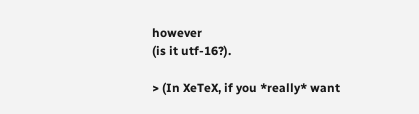however
(is it utf-16?).

> (In XeTeX, if you *really* want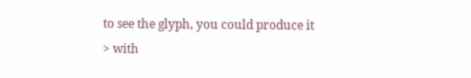to see the glyph, you could produce it
> with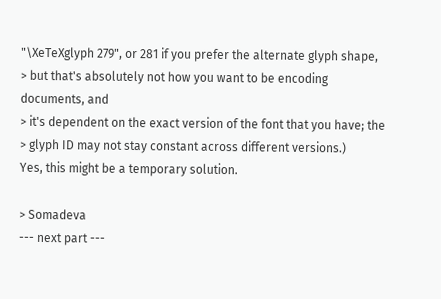"\XeTeXglyph 279", or 281 if you prefer the alternate glyph shape,
> but that's absolutely not how you want to be encoding documents, and
> it's dependent on the exact version of the font that you have; the
> glyph ID may not stay constant across different versions.)
Yes, this might be a temporary solution.

> Somadeva
--- next part ---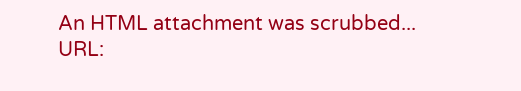An HTML attachment was scrubbed...
URL: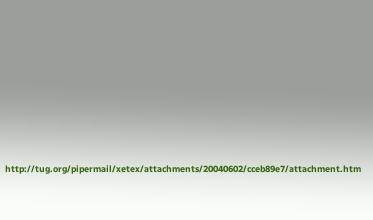http://tug.org/pipermail/xetex/attachments/20040602/cceb89e7/attachment.htm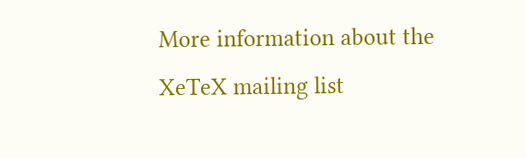More information about the XeTeX mailing list